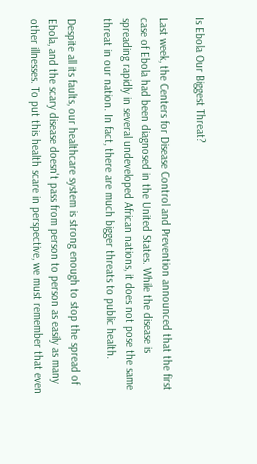Is Ebola Our Biggest Threat?

Last week, the Centers for Disease Control and Prevention announced that the first case of Ebola had been diagnosed in the United States. While the disease is spreading rapidly in several undeveloped African nations, it does not pose the same threat in our nation. In fact, there are much bigger threats to public health.

Despite all its faults, our healthcare system is strong enough to stop the spread of Ebola, and the scary disease doesn't pass from person to person as easily as many other illnesses. To put this health scare in perspective, we must remember that even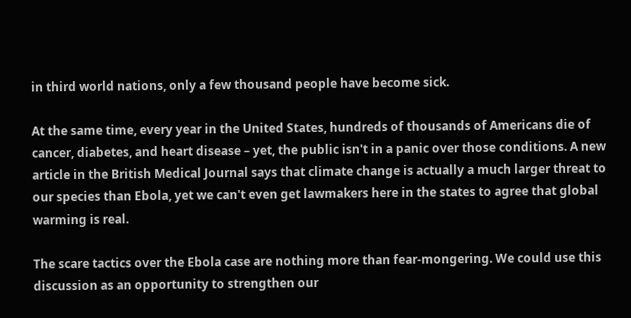in third world nations, only a few thousand people have become sick.

At the same time, every year in the United States, hundreds of thousands of Americans die of cancer, diabetes, and heart disease – yet, the public isn't in a panic over those conditions. A new article in the British Medical Journal says that climate change is actually a much larger threat to our species than Ebola, yet we can't even get lawmakers here in the states to agree that global warming is real.

The scare tactics over the Ebola case are nothing more than fear-mongering. We could use this discussion as an opportunity to strengthen our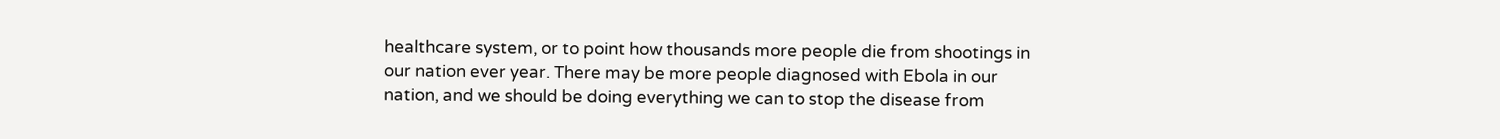healthcare system, or to point how thousands more people die from shootings in our nation ever year. There may be more people diagnosed with Ebola in our nation, and we should be doing everything we can to stop the disease from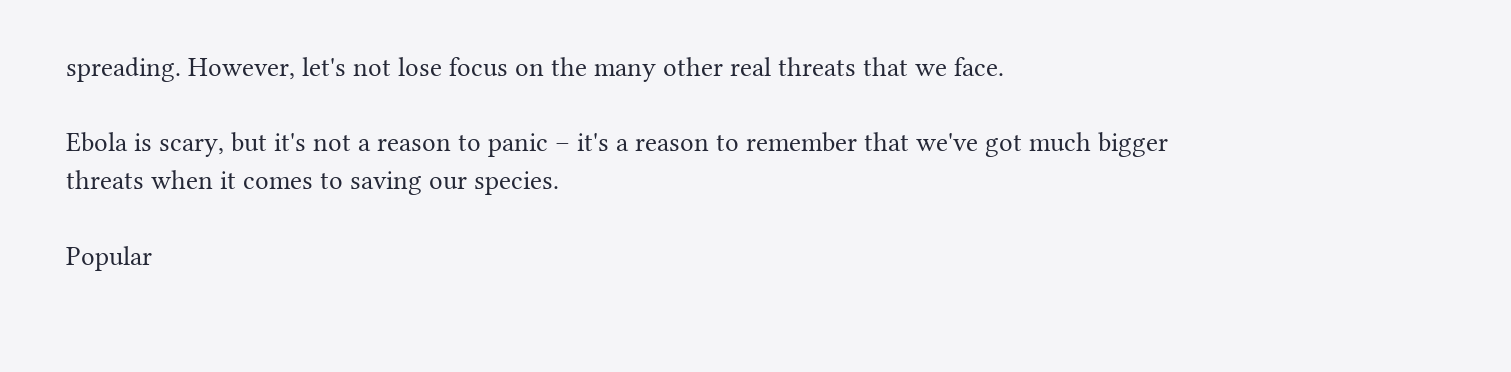spreading. However, let's not lose focus on the many other real threats that we face.

Ebola is scary, but it's not a reason to panic – it's a reason to remember that we've got much bigger threats when it comes to saving our species.

Popular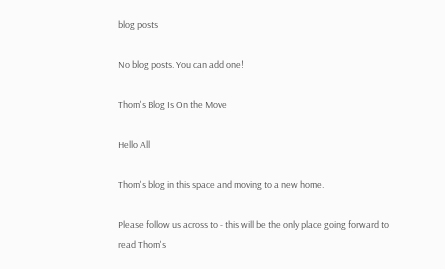blog posts

No blog posts. You can add one!

Thom's Blog Is On the Move

Hello All

Thom's blog in this space and moving to a new home.

Please follow us across to - this will be the only place going forward to read Thom's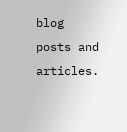blog posts and articles.